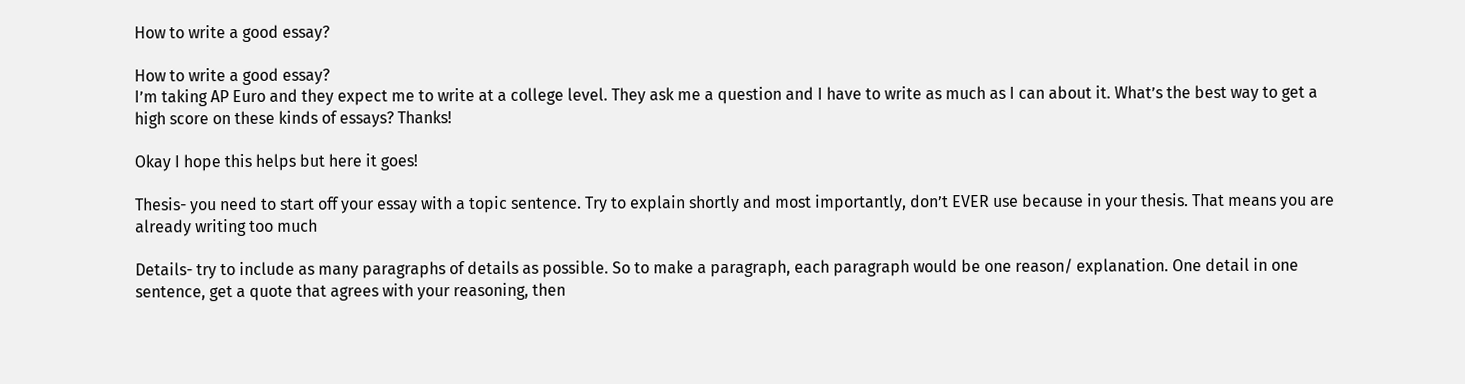How to write a good essay?

How to write a good essay?
I’m taking AP Euro and they expect me to write at a college level. They ask me a question and I have to write as much as I can about it. What’s the best way to get a high score on these kinds of essays? Thanks!

Okay I hope this helps but here it goes!

Thesis- you need to start off your essay with a topic sentence. Try to explain shortly and most importantly, don’t EVER use because in your thesis. That means you are already writing too much

Details- try to include as many paragraphs of details as possible. So to make a paragraph, each paragraph would be one reason/ explanation. One detail in one sentence, get a quote that agrees with your reasoning, then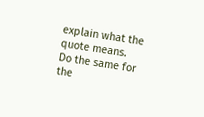explain what the quote means. Do the same for the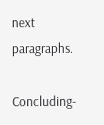next paragraphs.

Concluding-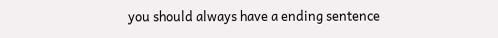you should always have a ending sentence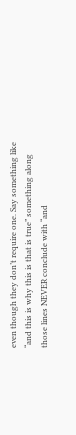even though they don’t require one. Say something like “and this is why this is that is true” something along those lines NEVER conclude with “and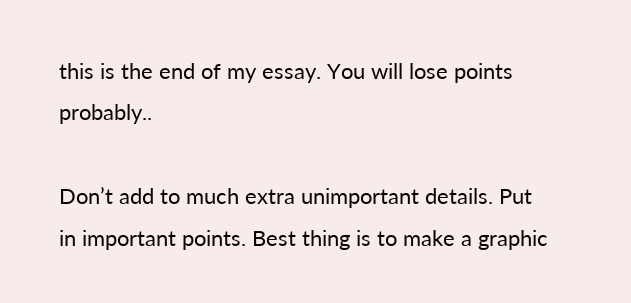this is the end of my essay. You will lose points probably..

Don’t add to much extra unimportant details. Put in important points. Best thing is to make a graphic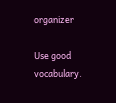organizer

Use good vocabulary.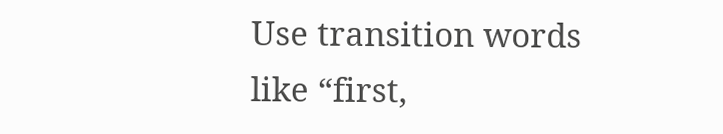Use transition words like “first,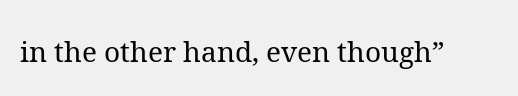in the other hand, even though”